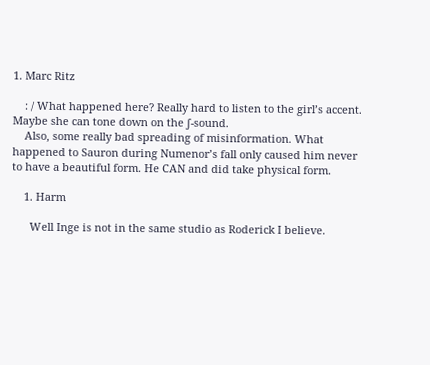1. Marc Ritz

    : / What happened here? Really hard to listen to the girl’s accent. Maybe she can tone down on the ʃ-sound.
    Also, some really bad spreading of misinformation. What happened to Sauron during Numenor’s fall only caused him never to have a beautiful form. He CAN and did take physical form.

    1. Harm

      Well Inge is not in the same studio as Roderick I believe.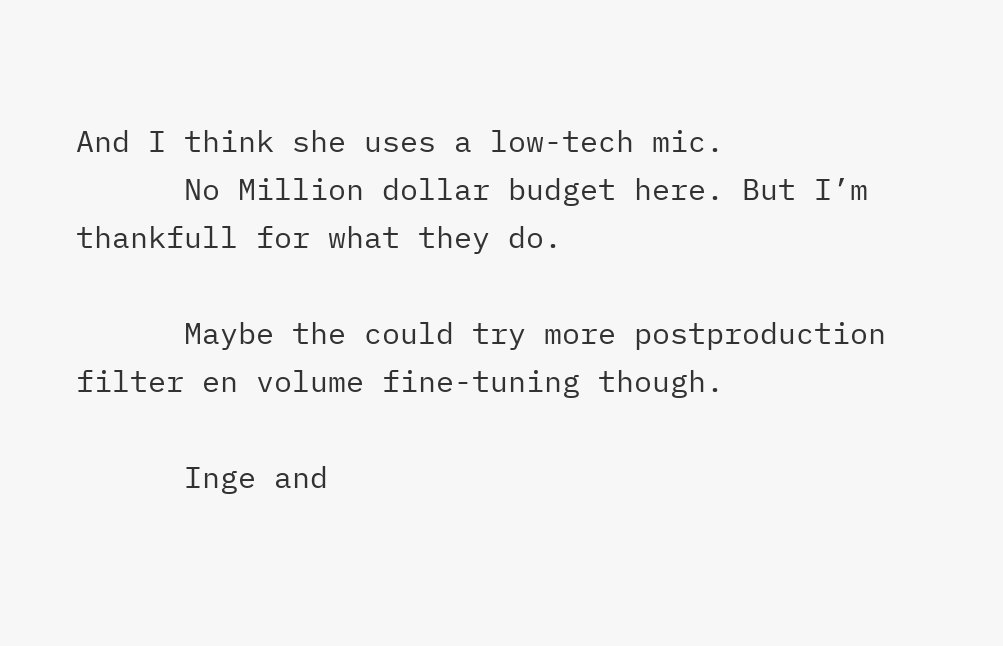And I think she uses a low-tech mic.
      No Million dollar budget here. But I’m thankfull for what they do.

      Maybe the could try more postproduction filter en volume fine-tuning though.

      Inge and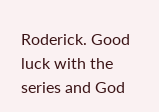Roderick. Good luck with the series and God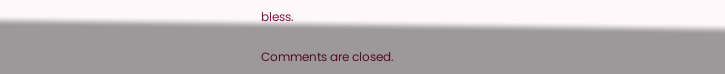bless.

Comments are closed.